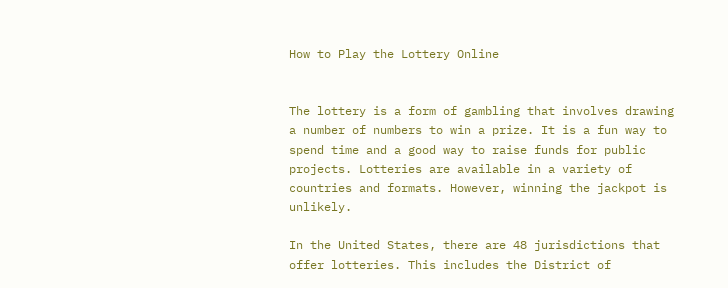How to Play the Lottery Online


The lottery is a form of gambling that involves drawing a number of numbers to win a prize. It is a fun way to spend time and a good way to raise funds for public projects. Lotteries are available in a variety of countries and formats. However, winning the jackpot is unlikely.

In the United States, there are 48 jurisdictions that offer lotteries. This includes the District of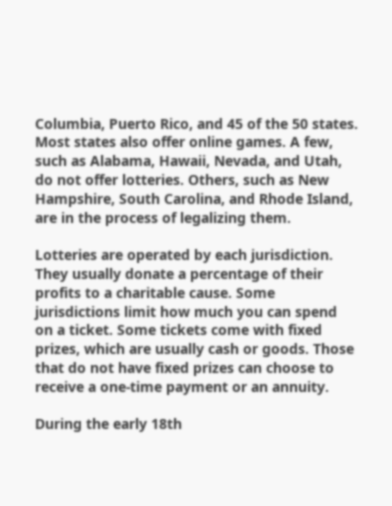Columbia, Puerto Rico, and 45 of the 50 states. Most states also offer online games. A few, such as Alabama, Hawaii, Nevada, and Utah, do not offer lotteries. Others, such as New Hampshire, South Carolina, and Rhode Island, are in the process of legalizing them.

Lotteries are operated by each jurisdiction. They usually donate a percentage of their profits to a charitable cause. Some jurisdictions limit how much you can spend on a ticket. Some tickets come with fixed prizes, which are usually cash or goods. Those that do not have fixed prizes can choose to receive a one-time payment or an annuity.

During the early 18th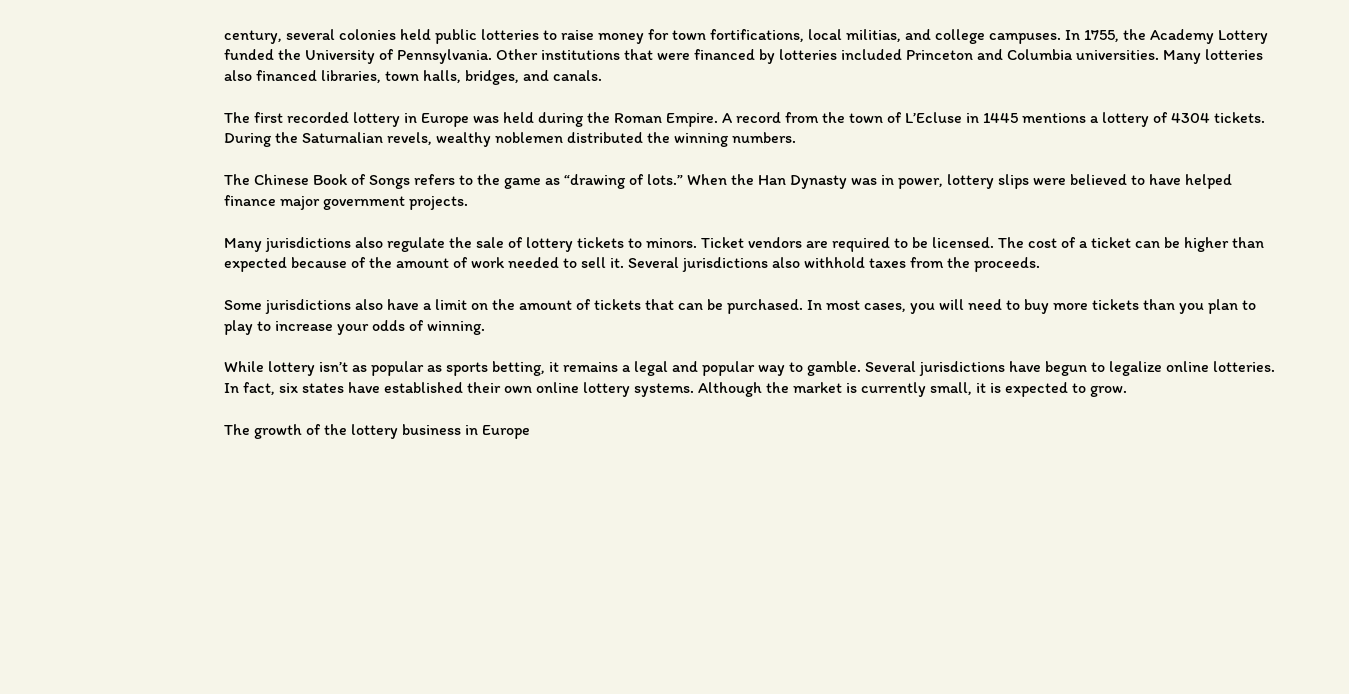century, several colonies held public lotteries to raise money for town fortifications, local militias, and college campuses. In 1755, the Academy Lottery funded the University of Pennsylvania. Other institutions that were financed by lotteries included Princeton and Columbia universities. Many lotteries also financed libraries, town halls, bridges, and canals.

The first recorded lottery in Europe was held during the Roman Empire. A record from the town of L’Ecluse in 1445 mentions a lottery of 4304 tickets. During the Saturnalian revels, wealthy noblemen distributed the winning numbers.

The Chinese Book of Songs refers to the game as “drawing of lots.” When the Han Dynasty was in power, lottery slips were believed to have helped finance major government projects.

Many jurisdictions also regulate the sale of lottery tickets to minors. Ticket vendors are required to be licensed. The cost of a ticket can be higher than expected because of the amount of work needed to sell it. Several jurisdictions also withhold taxes from the proceeds.

Some jurisdictions also have a limit on the amount of tickets that can be purchased. In most cases, you will need to buy more tickets than you plan to play to increase your odds of winning.

While lottery isn’t as popular as sports betting, it remains a legal and popular way to gamble. Several jurisdictions have begun to legalize online lotteries. In fact, six states have established their own online lottery systems. Although the market is currently small, it is expected to grow.

The growth of the lottery business in Europe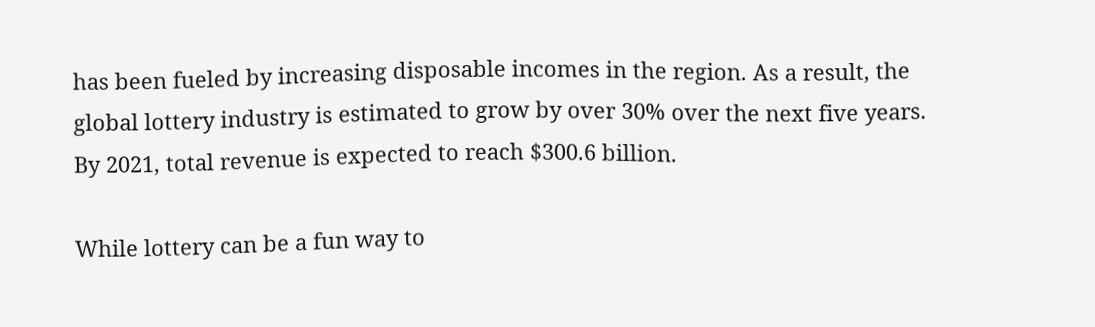has been fueled by increasing disposable incomes in the region. As a result, the global lottery industry is estimated to grow by over 30% over the next five years. By 2021, total revenue is expected to reach $300.6 billion.

While lottery can be a fun way to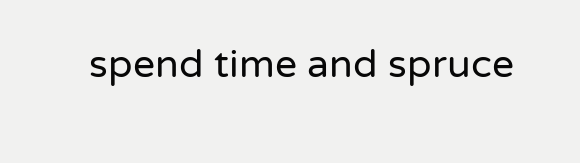spend time and spruce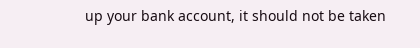up your bank account, it should not be taken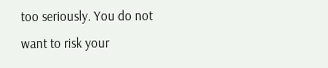too seriously. You do not want to risk your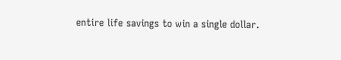entire life savings to win a single dollar.